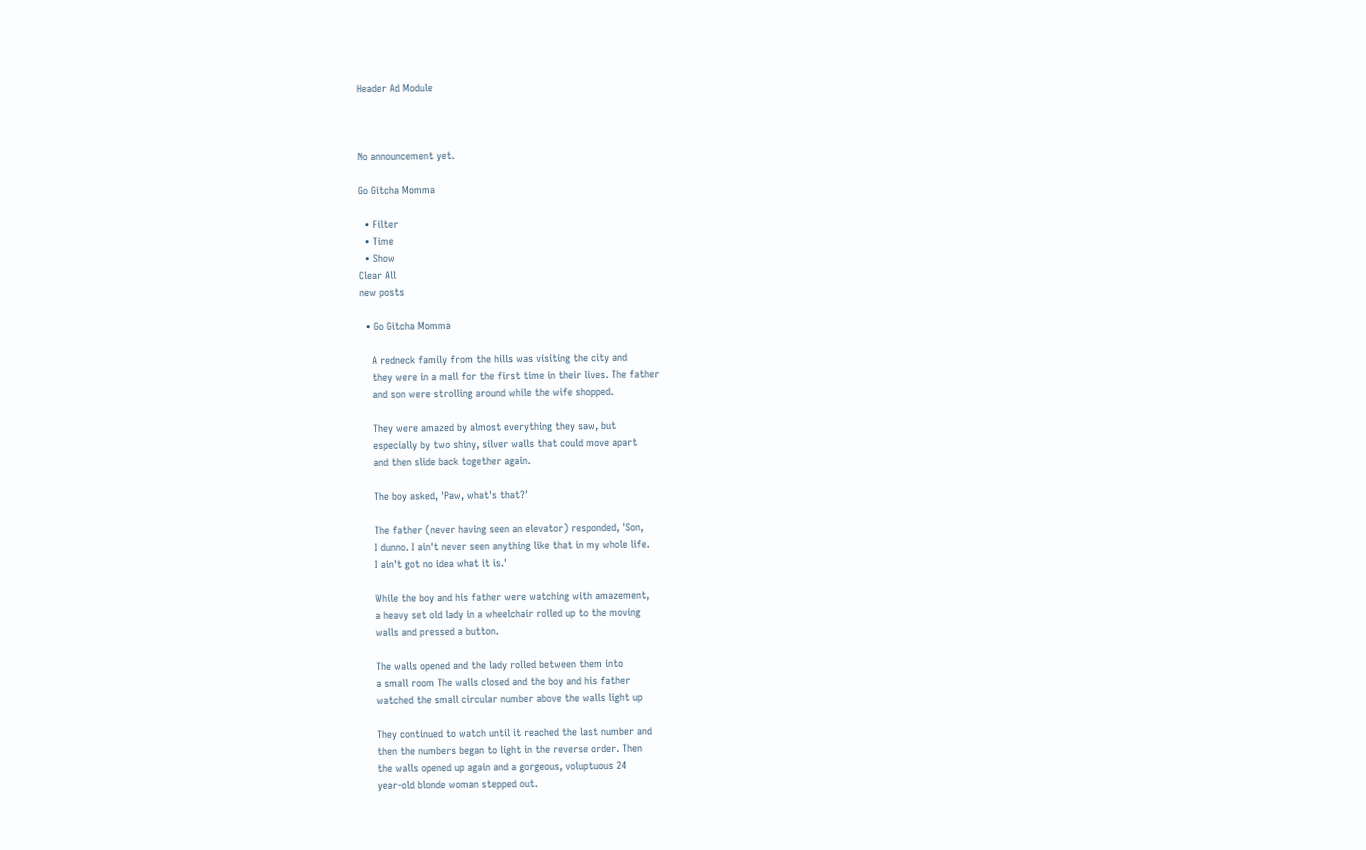Header Ad Module



No announcement yet.

Go Gitcha Momma

  • Filter
  • Time
  • Show
Clear All
new posts

  • Go Gitcha Momma

    A redneck family from the hills was visiting the city and
    they were in a mall for the first time in their lives. The father
    and son were strolling around while the wife shopped.

    They were amazed by almost everything they saw, but
    especially by two shiny, silver walls that could move apart
    and then slide back together again.

    The boy asked, 'Paw, what's that?'

    The father (never having seen an elevator) responded, 'Son,
    I dunno. I ain't never seen anything like that in my whole life.
    I ain't got no idea what it is.'

    While the boy and his father were watching with amazement,
    a heavy set old lady in a wheelchair rolled up to the moving
    walls and pressed a button.

    The walls opened and the lady rolled between them into
    a small room The walls closed and the boy and his father
    watched the small circular number above the walls light up

    They continued to watch until it reached the last number and
    then the numbers began to light in the reverse order. Then
    the walls opened up again and a gorgeous, voluptuous 24
    year-old blonde woman stepped out.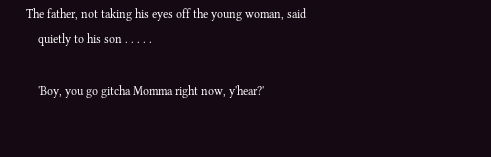The father, not taking his eyes off the young woman, said
    quietly to his son . . . . .

    'Boy, you go gitcha Momma right now, y'hear?'